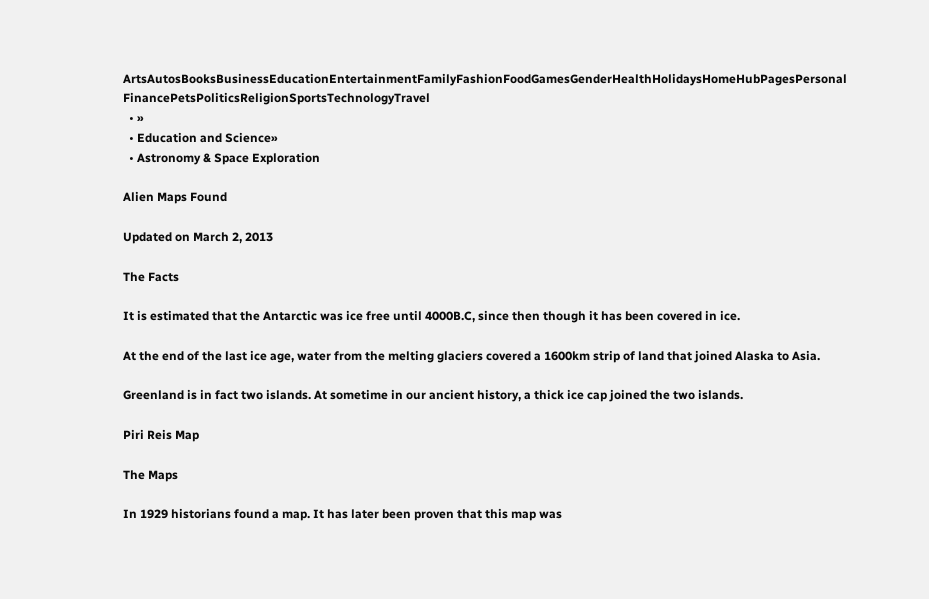ArtsAutosBooksBusinessEducationEntertainmentFamilyFashionFoodGamesGenderHealthHolidaysHomeHubPagesPersonal FinancePetsPoliticsReligionSportsTechnologyTravel
  • »
  • Education and Science»
  • Astronomy & Space Exploration

Alien Maps Found

Updated on March 2, 2013

The Facts

It is estimated that the Antarctic was ice free until 4000B.C, since then though it has been covered in ice.

At the end of the last ice age, water from the melting glaciers covered a 1600km strip of land that joined Alaska to Asia.

Greenland is in fact two islands. At sometime in our ancient history, a thick ice cap joined the two islands.

Piri Reis Map

The Maps

In 1929 historians found a map. It has later been proven that this map was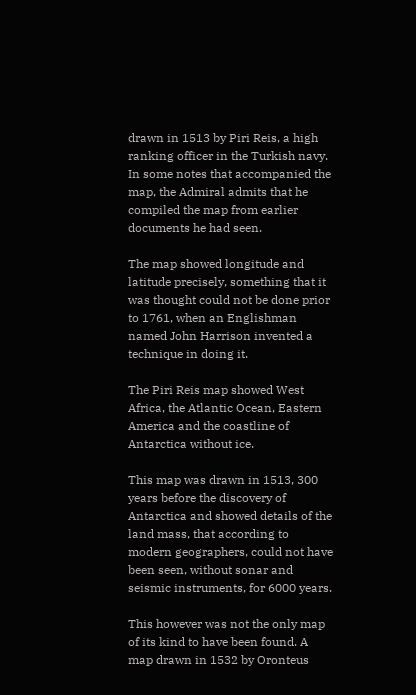drawn in 1513 by Piri Reis, a high ranking officer in the Turkish navy. In some notes that accompanied the map, the Admiral admits that he compiled the map from earlier documents he had seen.

The map showed longitude and latitude precisely, something that it was thought could not be done prior to 1761, when an Englishman named John Harrison invented a technique in doing it.

The Piri Reis map showed West Africa, the Atlantic Ocean, Eastern America and the coastline of Antarctica without ice.

This map was drawn in 1513, 300 years before the discovery of Antarctica and showed details of the land mass, that according to modern geographers, could not have been seen, without sonar and seismic instruments, for 6000 years.

This however was not the only map of its kind to have been found. A map drawn in 1532 by Oronteus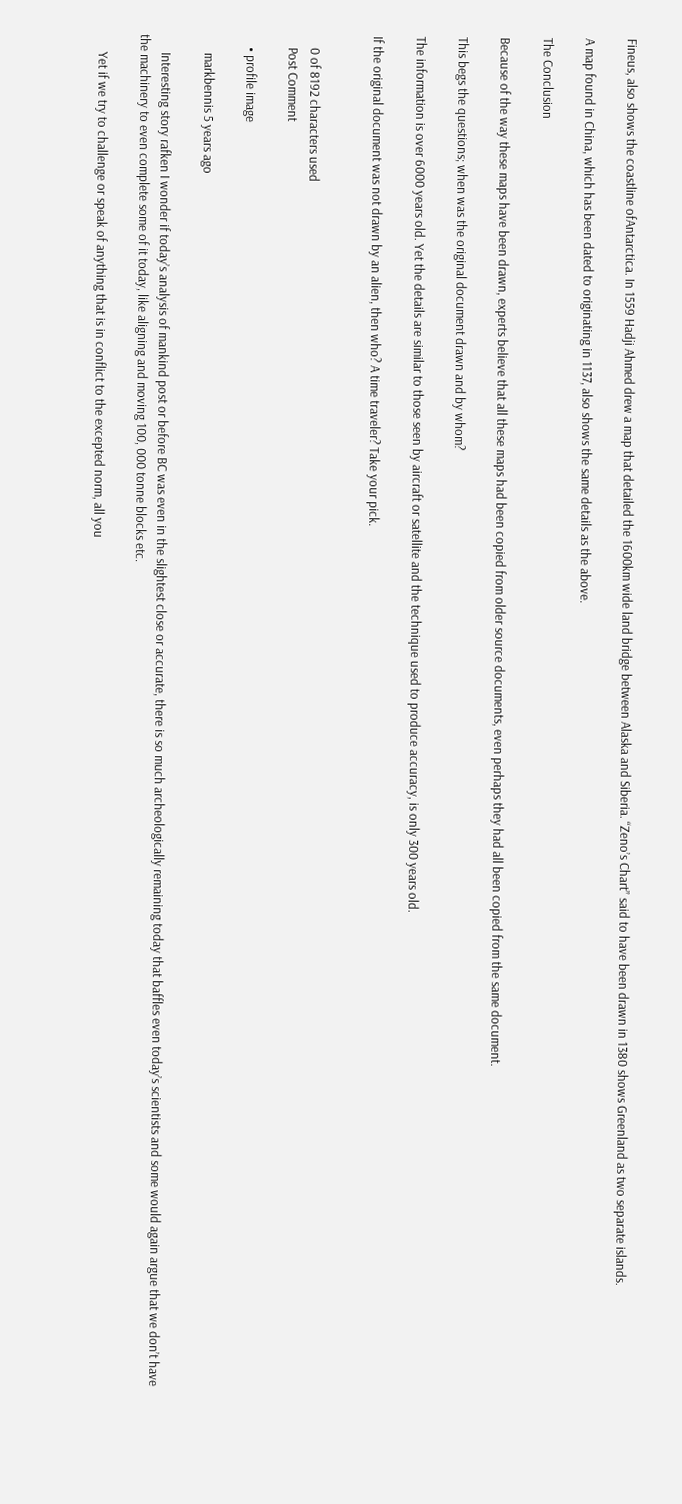Fineus, also shows the coastline ofAntarctica. In 1559 Hadji Ahmed drew a map that detailed the 1600km wide land bridge between Alaska and Siberia. “Zeno’s Chart” said to have been drawn in 1380 shows Greenland as two separate islands.

A map found in China, which has been dated to originating in 1137, also shows the same details as the above.

The Conclusion

Because of the way these maps have been drawn, experts believe that all these maps had been copied from older source documents, even perhaps they had all been copied from the same document.

This begs the questions; when was the original document drawn and by whom?

The information is over 6000 years old. Yet the details are similar to those seen by aircraft or satellite and the technique used to produce accuracy, is only 300 years old.

If the original document was not drawn by an alien, then who? A time traveler? Take your pick.


    0 of 8192 characters used
    Post Comment

    • profile image

      markbennis 5 years ago

      Interesting story rafken I wonder if today’s analysis of mankind post or before BC was even in the slightest close or accurate, there is so much archeologically remaining today that baffles even today’s scientists and some would again argue that we don’t have the machinery to even complete some of it today, like aligning and moving 100, 000 tonne blocks etc.

      Yet if we try to challenge or speak of anything that is in conflict to the excepted norm, all you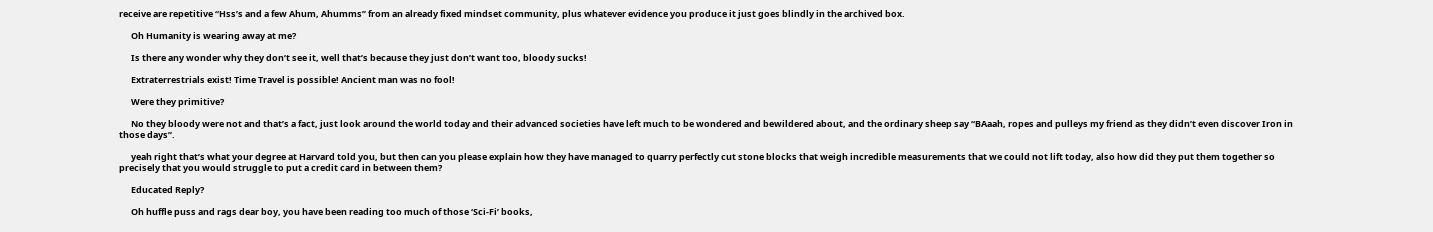receive are repetitive “Hss’s and a few Ahum, Ahumms” from an already fixed mindset community, plus whatever evidence you produce it just goes blindly in the archived box.

      Oh Humanity is wearing away at me?

      Is there any wonder why they don’t see it, well that’s because they just don’t want too, bloody sucks!

      Extraterrestrials exist! Time Travel is possible! Ancient man was no fool!

      Were they primitive?

      No they bloody were not and that’s a fact, just look around the world today and their advanced societies have left much to be wondered and bewildered about, and the ordinary sheep say “BAaah, ropes and pulleys my friend as they didn’t even discover Iron in those days”.

      yeah right that’s what your degree at Harvard told you, but then can you please explain how they have managed to quarry perfectly cut stone blocks that weigh incredible measurements that we could not lift today, also how did they put them together so precisely that you would struggle to put a credit card in between them?

      Educated Reply?

      Oh huffle puss and rags dear boy, you have been reading too much of those ‘Sci-Fi’ books,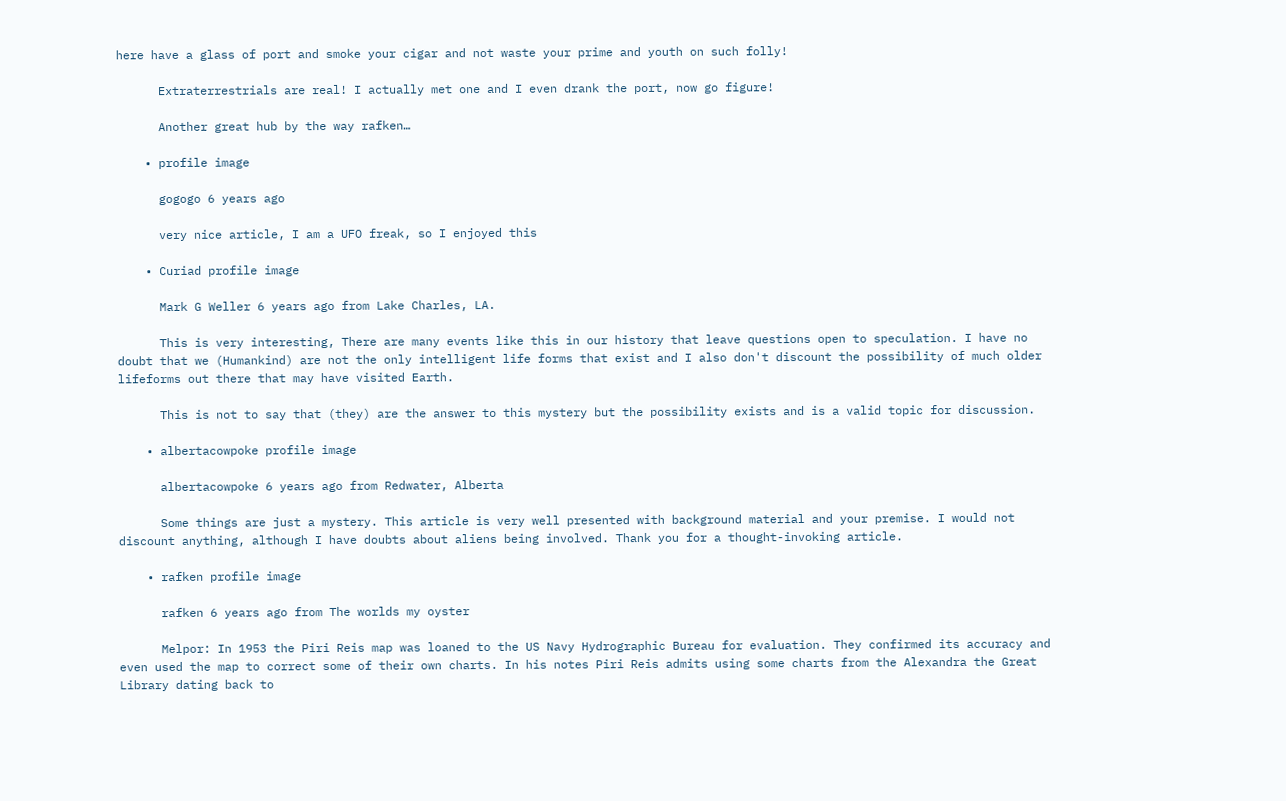here have a glass of port and smoke your cigar and not waste your prime and youth on such folly!

      Extraterrestrials are real! I actually met one and I even drank the port, now go figure!

      Another great hub by the way rafken…

    • profile image

      gogogo 6 years ago

      very nice article, I am a UFO freak, so I enjoyed this

    • Curiad profile image

      Mark G Weller 6 years ago from Lake Charles, LA.

      This is very interesting, There are many events like this in our history that leave questions open to speculation. I have no doubt that we (Humankind) are not the only intelligent life forms that exist and I also don't discount the possibility of much older lifeforms out there that may have visited Earth.

      This is not to say that (they) are the answer to this mystery but the possibility exists and is a valid topic for discussion.

    • albertacowpoke profile image

      albertacowpoke 6 years ago from Redwater, Alberta

      Some things are just a mystery. This article is very well presented with background material and your premise. I would not discount anything, although I have doubts about aliens being involved. Thank you for a thought-invoking article.

    • rafken profile image

      rafken 6 years ago from The worlds my oyster

      Melpor: In 1953 the Piri Reis map was loaned to the US Navy Hydrographic Bureau for evaluation. They confirmed its accuracy and even used the map to correct some of their own charts. In his notes Piri Reis admits using some charts from the Alexandra the Great Library dating back to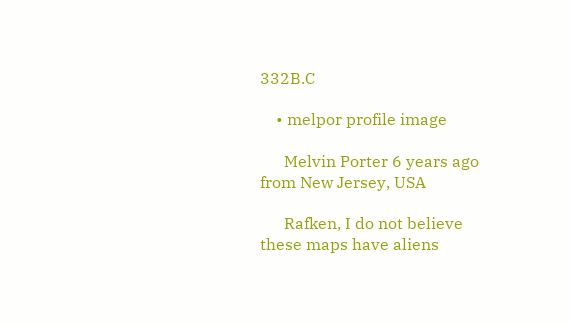332B.C

    • melpor profile image

      Melvin Porter 6 years ago from New Jersey, USA

      Rafken, I do not believe these maps have aliens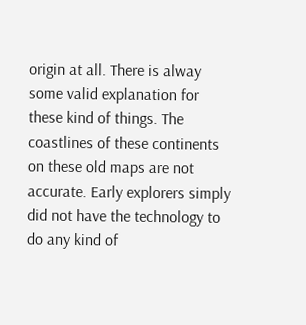origin at all. There is alway some valid explanation for these kind of things. The coastlines of these continents on these old maps are not accurate. Early explorers simply did not have the technology to do any kind of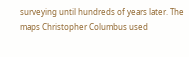surveying until hundreds of years later. The maps Christopher Columbus used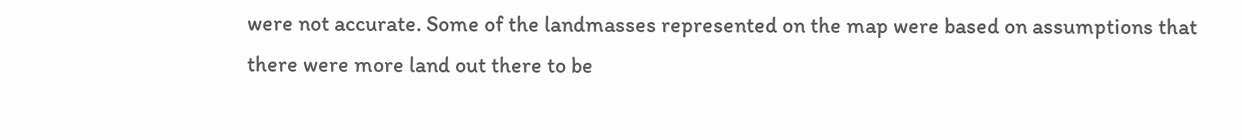were not accurate. Some of the landmasses represented on the map were based on assumptions that there were more land out there to be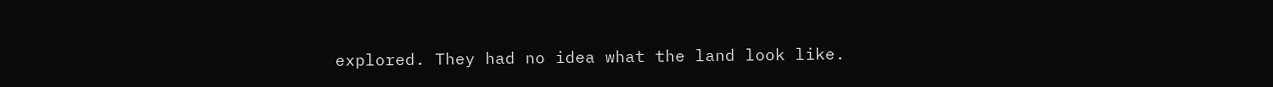explored. They had no idea what the land look like.